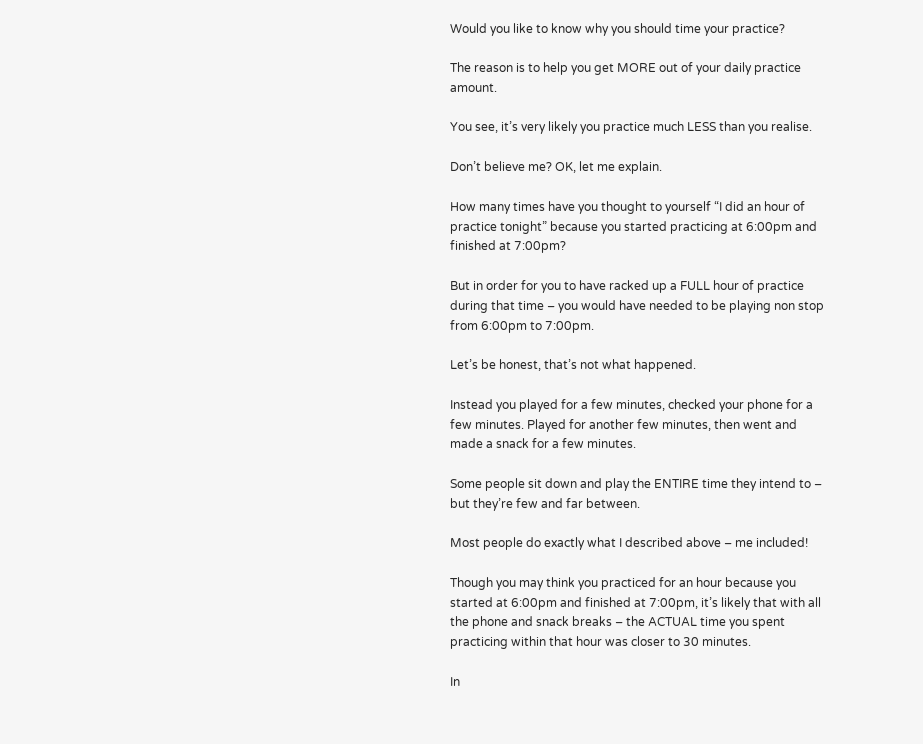Would you like to know why you should time your practice?

The reason is to help you get MORE out of your daily practice amount.

You see, it’s very likely you practice much LESS than you realise.

Don’t believe me? OK, let me explain.

How many times have you thought to yourself “I did an hour of practice tonight” because you started practicing at 6:00pm and finished at 7:00pm?

But in order for you to have racked up a FULL hour of practice during that time – you would have needed to be playing non stop from 6:00pm to 7:00pm.

Let’s be honest, that’s not what happened.

Instead you played for a few minutes, checked your phone for a few minutes. Played for another few minutes, then went and made a snack for a few minutes.

Some people sit down and play the ENTIRE time they intend to – but they’re few and far between.

Most people do exactly what I described above – me included!

Though you may think you practiced for an hour because you started at 6:00pm and finished at 7:00pm, it’s likely that with all the phone and snack breaks – the ACTUAL time you spent practicing within that hour was closer to 30 minutes.

In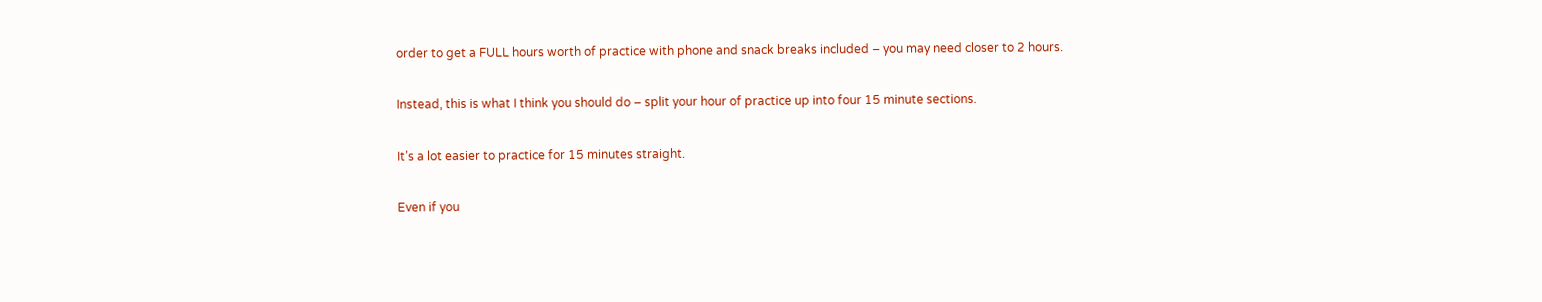order to get a FULL hours worth of practice with phone and snack breaks included – you may need closer to 2 hours.

Instead, this is what I think you should do – split your hour of practice up into four 15 minute sections.

It’s a lot easier to practice for 15 minutes straight.

Even if you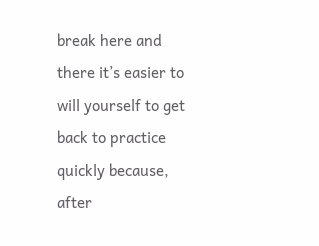break here and there it’s easier to will yourself to get back to practice quickly because, after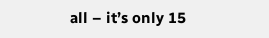all – it’s only 15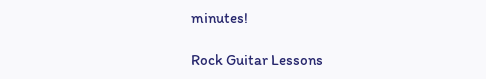minutes!

Rock Guitar Lessons